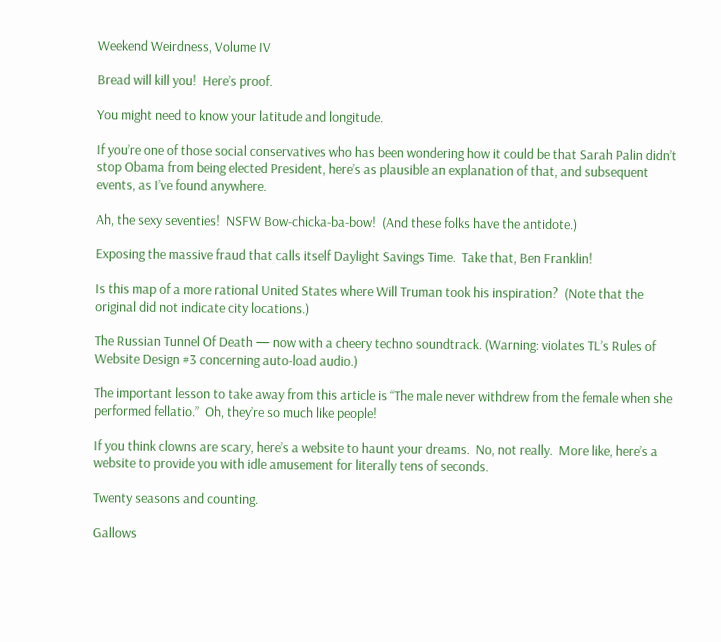Weekend Weirdness, Volume IV

Bread will kill you!  Here’s proof.

You might need to know your latitude and longitude.

If you’re one of those social conservatives who has been wondering how it could be that Sarah Palin didn’t stop Obama from being elected President, here’s as plausible an explanation of that, and subsequent events, as I’ve found anywhere.

Ah, the sexy seventies!  NSFW Bow-chicka-ba-bow!  (And these folks have the antidote.)

Exposing the massive fraud that calls itself Daylight Savings Time.  Take that, Ben Franklin!

Is this map of a more rational United States where Will Truman took his inspiration?  (Note that the original did not indicate city locations.)

The Russian Tunnel Of Death — now with a cheery techno soundtrack. (Warning: violates TL’s Rules of Website Design #3 concerning auto-load audio.)

The important lesson to take away from this article is “The male never withdrew from the female when she performed fellatio.”  Oh, they’re so much like people!

If you think clowns are scary, here’s a website to haunt your dreams.  No, not really.  More like, here’s a website to provide you with idle amusement for literally tens of seconds.

Twenty seasons and counting.

Gallows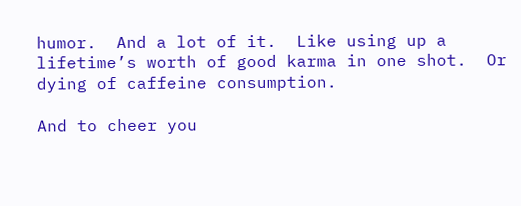humor.  And a lot of it.  Like using up a lifetime’s worth of good karma in one shot.  Or dying of caffeine consumption.

And to cheer you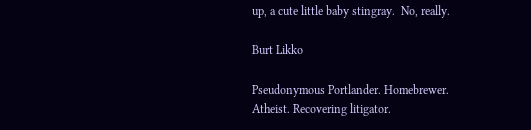up, a cute little baby stingray.  No, really.

Burt Likko

Pseudonymous Portlander. Homebrewer. Atheist. Recovering litigator.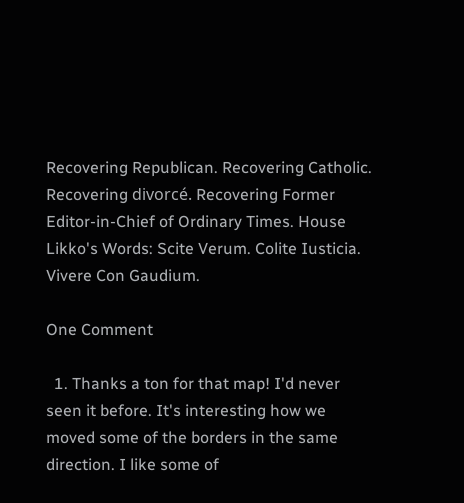Recovering Republican. Recovering Catholic. Recovering divorcé. Recovering Former Editor-in-Chief of Ordinary Times. House Likko's Words: Scite Verum. Colite Iusticia. Vivere Con Gaudium.

One Comment

  1. Thanks a ton for that map! I'd never seen it before. It's interesting how we moved some of the borders in the same direction. I like some of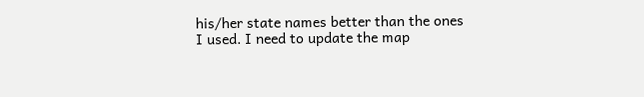his/her state names better than the ones I used. I need to update the map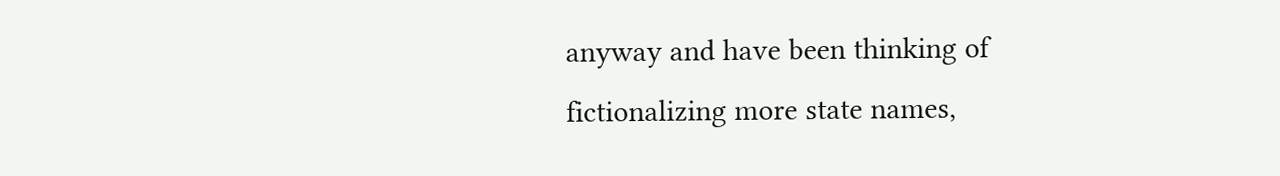anyway and have been thinking of fictionalizing more state names,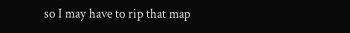so I may have to rip that map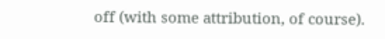off (with some attribution, of course).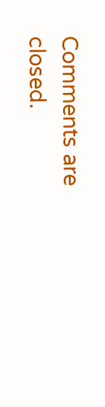Comments are closed.